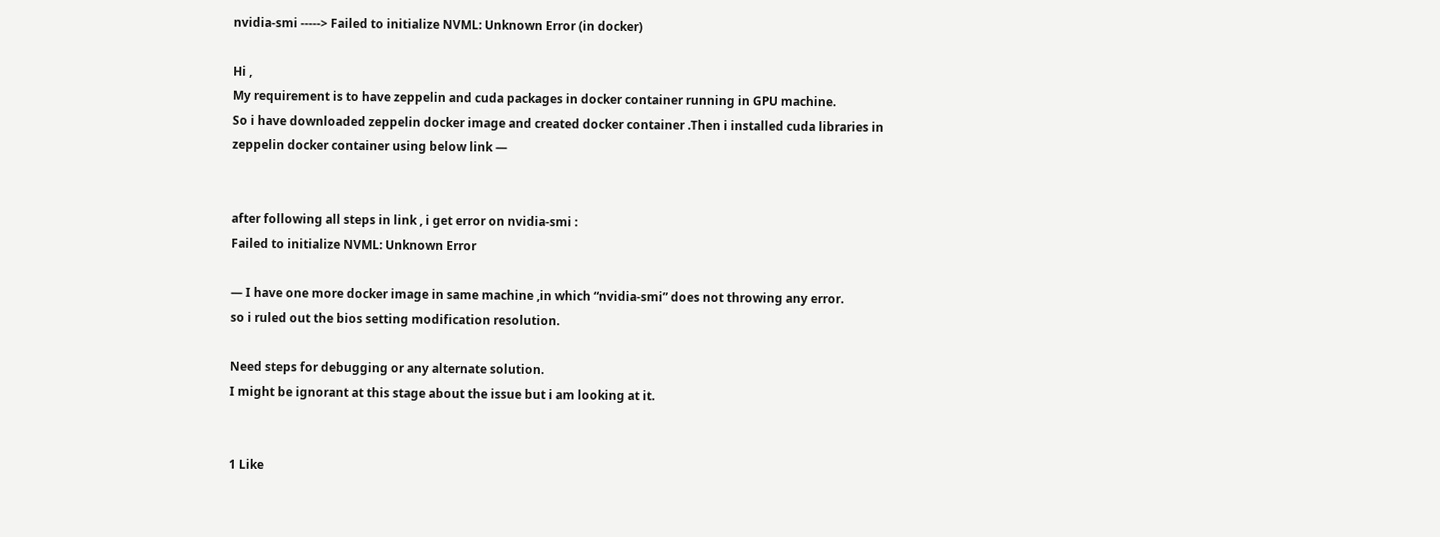nvidia-smi -----> Failed to initialize NVML: Unknown Error (in docker)

Hi ,
My requirement is to have zeppelin and cuda packages in docker container running in GPU machine.
So i have downloaded zeppelin docker image and created docker container .Then i installed cuda libraries in zeppelin docker container using below link —


after following all steps in link , i get error on nvidia-smi :
Failed to initialize NVML: Unknown Error

— I have one more docker image in same machine ,in which “nvidia-smi” does not throwing any error.
so i ruled out the bios setting modification resolution.

Need steps for debugging or any alternate solution.
I might be ignorant at this stage about the issue but i am looking at it.


1 Like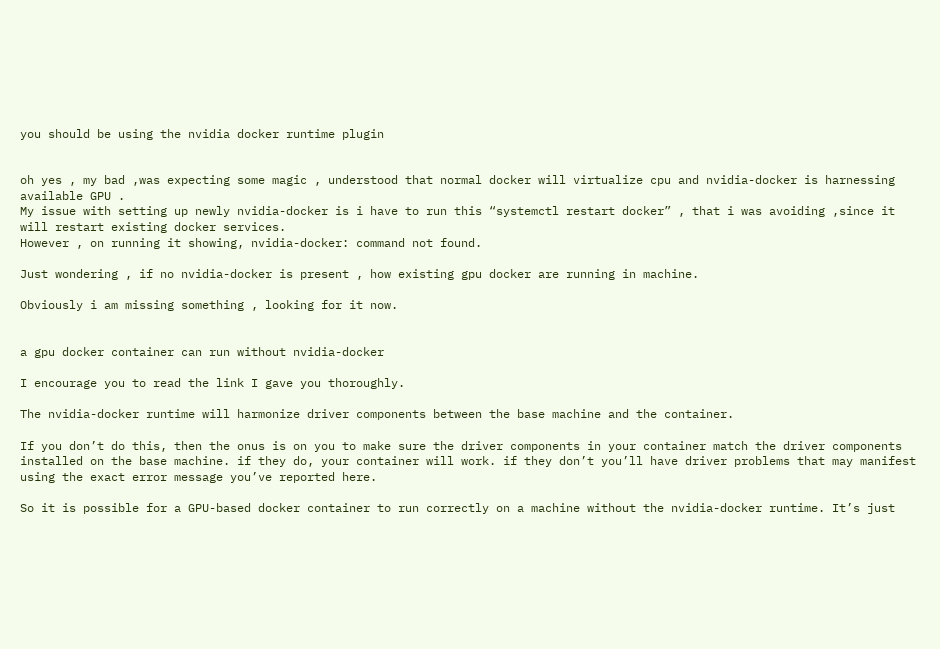you should be using the nvidia docker runtime plugin


oh yes , my bad ,was expecting some magic , understood that normal docker will virtualize cpu and nvidia-docker is harnessing available GPU .
My issue with setting up newly nvidia-docker is i have to run this “systemctl restart docker” , that i was avoiding ,since it will restart existing docker services.
However , on running it showing, nvidia-docker: command not found.

Just wondering , if no nvidia-docker is present , how existing gpu docker are running in machine.

Obviously i am missing something , looking for it now.


a gpu docker container can run without nvidia-docker

I encourage you to read the link I gave you thoroughly.

The nvidia-docker runtime will harmonize driver components between the base machine and the container.

If you don’t do this, then the onus is on you to make sure the driver components in your container match the driver components installed on the base machine. if they do, your container will work. if they don’t you’ll have driver problems that may manifest using the exact error message you’ve reported here.

So it is possible for a GPU-based docker container to run correctly on a machine without the nvidia-docker runtime. It’s just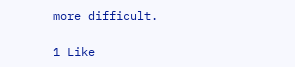more difficult.

1 Like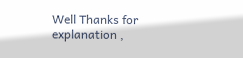Well Thanks for explanation ,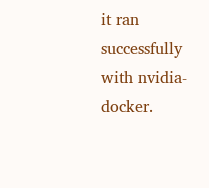it ran successfully with nvidia-docker.